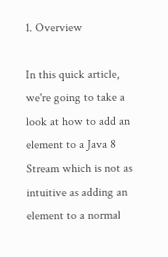1. Overview

In this quick article, we're going to take a look at how to add an element to a Java 8 Stream which is not as intuitive as adding an element to a normal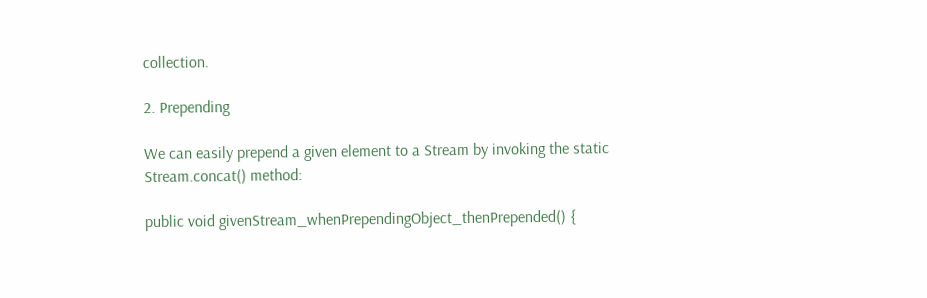collection.

2. Prepending

We can easily prepend a given element to a Stream by invoking the static Stream.concat() method:

public void givenStream_whenPrependingObject_thenPrepended() {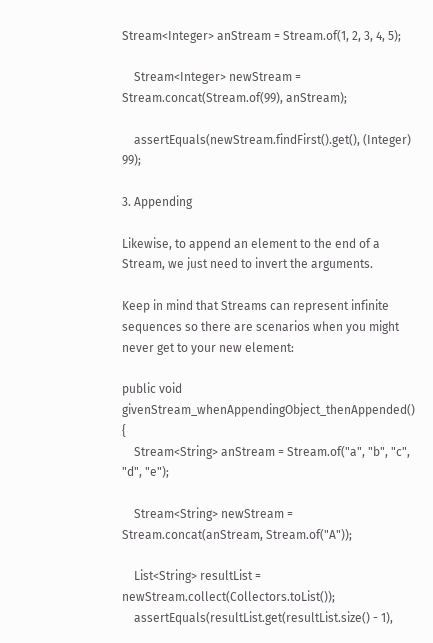Stream<Integer> anStream = Stream.of(1, 2, 3, 4, 5);

    Stream<Integer> newStream = Stream.concat(Stream.of(99), anStream);

    assertEquals(newStream.findFirst().get(), (Integer) 99);

3. Appending

Likewise, to append an element to the end of a Stream, we just need to invert the arguments.

Keep in mind that Streams can represent infinite sequences so there are scenarios when you might never get to your new element:

public void givenStream_whenAppendingObject_thenAppended() {
    Stream<String> anStream = Stream.of("a", "b", "c", "d", "e");

    Stream<String> newStream = Stream.concat(anStream, Stream.of("A"));

    List<String> resultList = newStream.collect(Collectors.toList());
    assertEquals(resultList.get(resultList.size() - 1),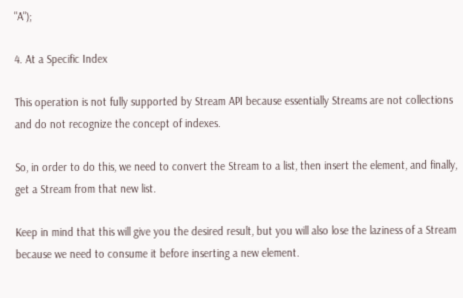"A");

4. At a Specific Index

This operation is not fully supported by Stream API because essentially Streams are not collections and do not recognize the concept of indexes.

So, in order to do this, we need to convert the Stream to a list, then insert the element, and finally, get a Stream from that new list.

Keep in mind that this will give you the desired result, but you will also lose the laziness of a Stream because we need to consume it before inserting a new element.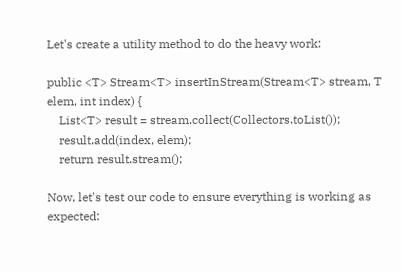Let's create a utility method to do the heavy work:

public <T> Stream<T> insertInStream(Stream<T> stream, T elem, int index) {
    List<T> result = stream.collect(Collectors.toList());
    result.add(index, elem);
    return result.stream();

Now, let's test our code to ensure everything is working as expected: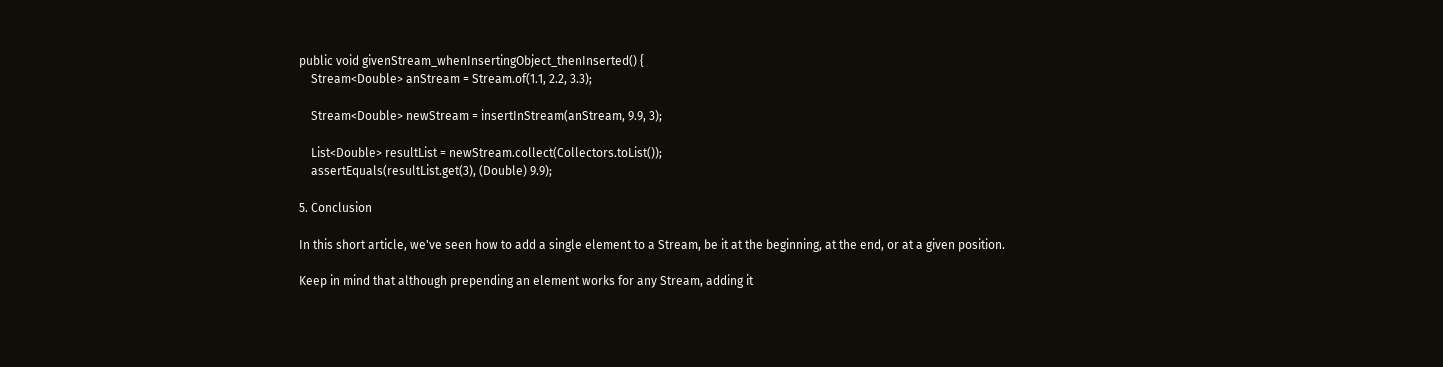public void givenStream_whenInsertingObject_thenInserted() {
    Stream<Double> anStream = Stream.of(1.1, 2.2, 3.3);

    Stream<Double> newStream = insertInStream(anStream, 9.9, 3);

    List<Double> resultList = newStream.collect(Collectors.toList());
    assertEquals(resultList.get(3), (Double) 9.9);

5. Conclusion

In this short article, we've seen how to add a single element to a Stream, be it at the beginning, at the end, or at a given position.

Keep in mind that although prepending an element works for any Stream, adding it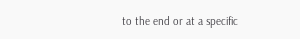to the end or at a specific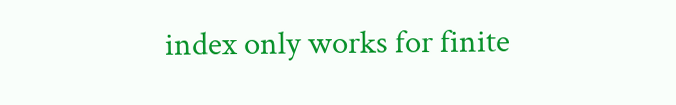index only works for finite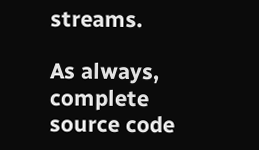streams.

As always, complete source code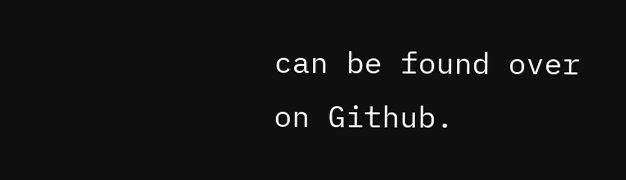can be found over on Github.